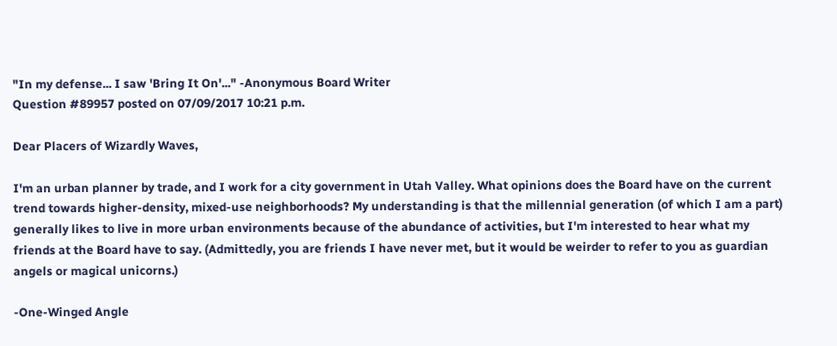"In my defense... I saw 'Bring It On'..." -Anonymous Board Writer
Question #89957 posted on 07/09/2017 10:21 p.m.

Dear Placers of Wizardly Waves,

I'm an urban planner by trade, and I work for a city government in Utah Valley. What opinions does the Board have on the current trend towards higher-density, mixed-use neighborhoods? My understanding is that the millennial generation (of which I am a part) generally likes to live in more urban environments because of the abundance of activities, but I'm interested to hear what my friends at the Board have to say. (Admittedly, you are friends I have never met, but it would be weirder to refer to you as guardian angels or magical unicorns.)

-One-Winged Angle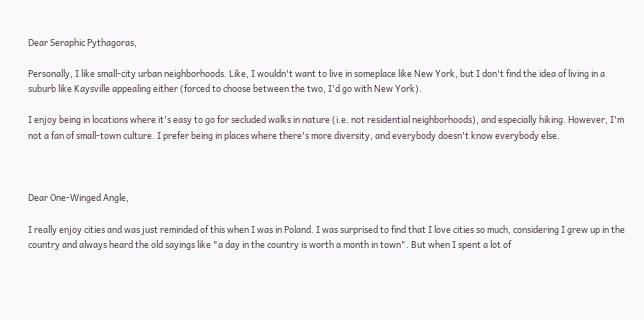Dear Seraphic Pythagoras,

Personally, I like small-city urban neighborhoods. Like, I wouldn't want to live in someplace like New York, but I don't find the idea of living in a suburb like Kaysville appealing either (forced to choose between the two, I'd go with New York).

I enjoy being in locations where it's easy to go for secluded walks in nature (i.e. not residential neighborhoods), and especially hiking. However, I'm not a fan of small-town culture. I prefer being in places where there's more diversity, and everybody doesn't know everybody else.



Dear One-Winged Angle,

I really enjoy cities and was just reminded of this when I was in Poland. I was surprised to find that I love cities so much, considering I grew up in the country and always heard the old sayings like "a day in the country is worth a month in town". But when I spent a lot of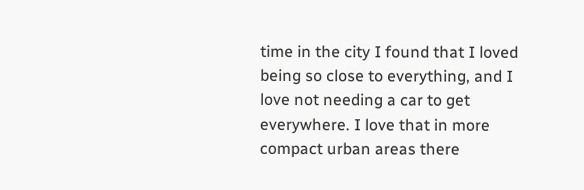time in the city I found that I loved being so close to everything, and I love not needing a car to get everywhere. I love that in more compact urban areas there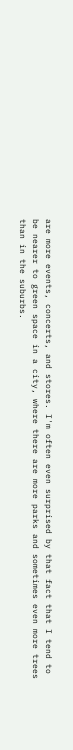are more events, concerts, and stores. I'm often even surprised by that fact that I tend to be nearer to green space in a city, where there are more parks and sometimes even more trees than in the suburbs.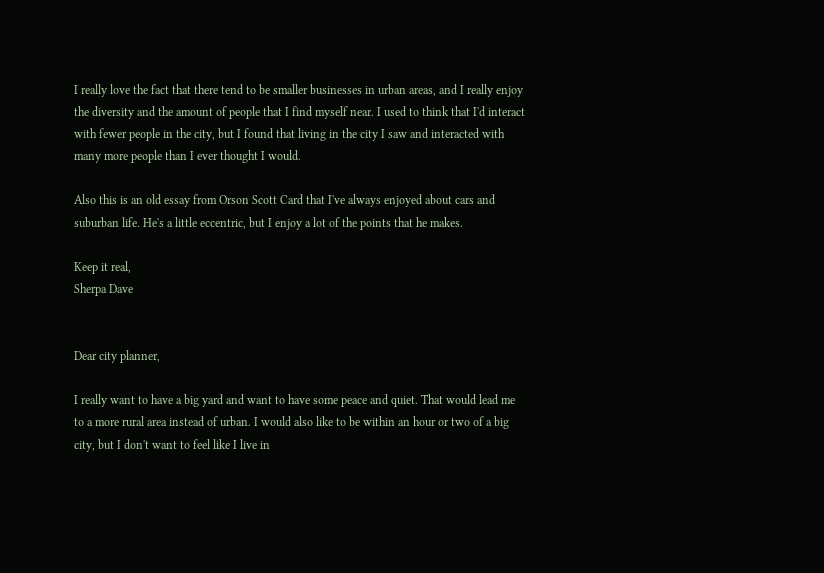I really love the fact that there tend to be smaller businesses in urban areas, and I really enjoy the diversity and the amount of people that I find myself near. I used to think that I'd interact with fewer people in the city, but I found that living in the city I saw and interacted with many more people than I ever thought I would.

Also this is an old essay from Orson Scott Card that I've always enjoyed about cars and suburban life. He's a little eccentric, but I enjoy a lot of the points that he makes.

Keep it real,
Sherpa Dave


Dear city planner,

I really want to have a big yard and want to have some peace and quiet. That would lead me to a more rural area instead of urban. I would also like to be within an hour or two of a big city, but I don't want to feel like I live in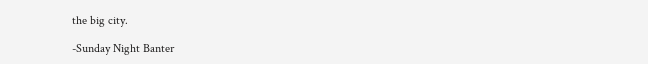the big city.

-Sunday Night Banter